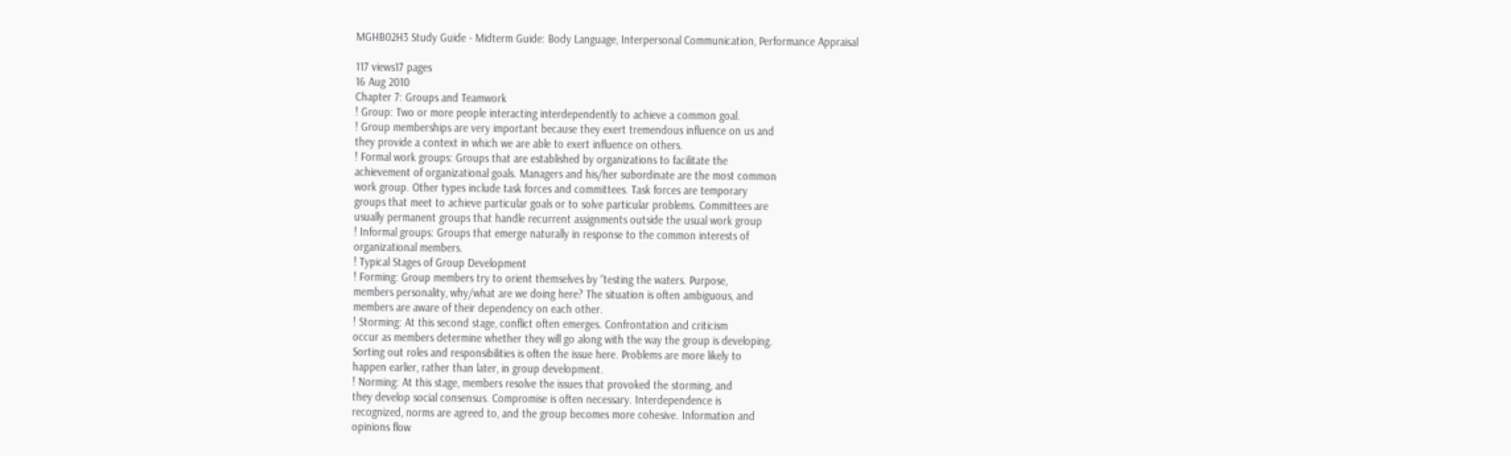MGHB02H3 Study Guide - Midterm Guide: Body Language, Interpersonal Communication, Performance Appraisal

117 views17 pages
16 Aug 2010
Chapter 7: Groups and Teamwork
! Group: Two or more people interacting interdependently to achieve a common goal.
! Group memberships are very important because they exert tremendous influence on us and
they provide a context in which we are able to exert influence on others.
! Formal work groups: Groups that are established by organizations to facilitate the
achievement of organizational goals. Managers and his/her subordinate are the most common
work group. Other types include task forces and committees. Task forces are temporary
groups that meet to achieve particular goals or to solve particular problems. Committees are
usually permanent groups that handle recurrent assignments outside the usual work group
! Informal groups: Groups that emerge naturally in response to the common interests of
organizational members.
! Typical Stages of Group Development
! Forming: Group members try to orient themselves by “testing the waters. Purpose,
members personality, why/what are we doing here? The situation is often ambiguous, and
members are aware of their dependency on each other.
! Storming: At this second stage, conflict often emerges. Confrontation and criticism
occur as members determine whether they will go along with the way the group is developing.
Sorting out roles and responsibilities is often the issue here. Problems are more likely to
happen earlier, rather than later, in group development.
! Norming: At this stage, members resolve the issues that provoked the storming, and
they develop social consensus. Compromise is often necessary. Interdependence is
recognized, norms are agreed to, and the group becomes more cohesive. Information and
opinions flow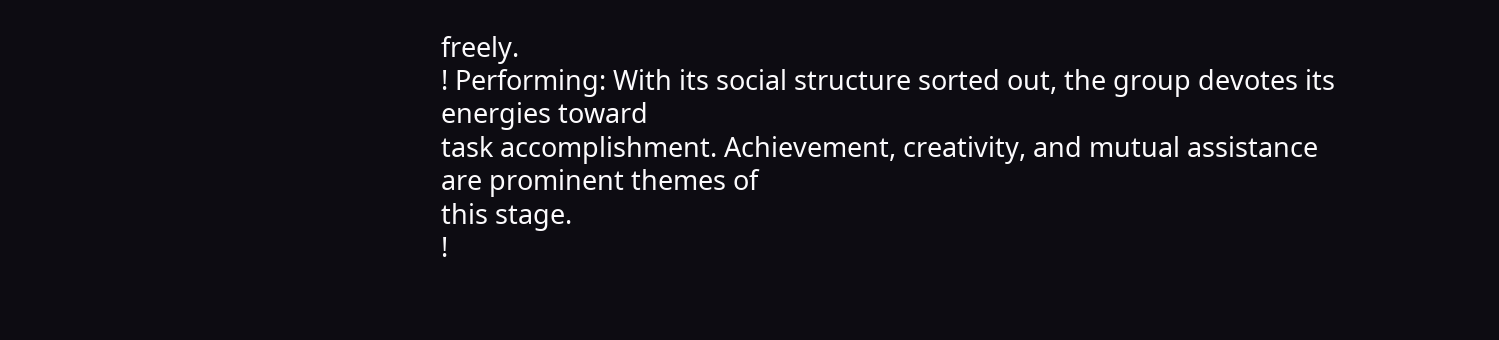freely.
! Performing: With its social structure sorted out, the group devotes its energies toward
task accomplishment. Achievement, creativity, and mutual assistance are prominent themes of
this stage.
!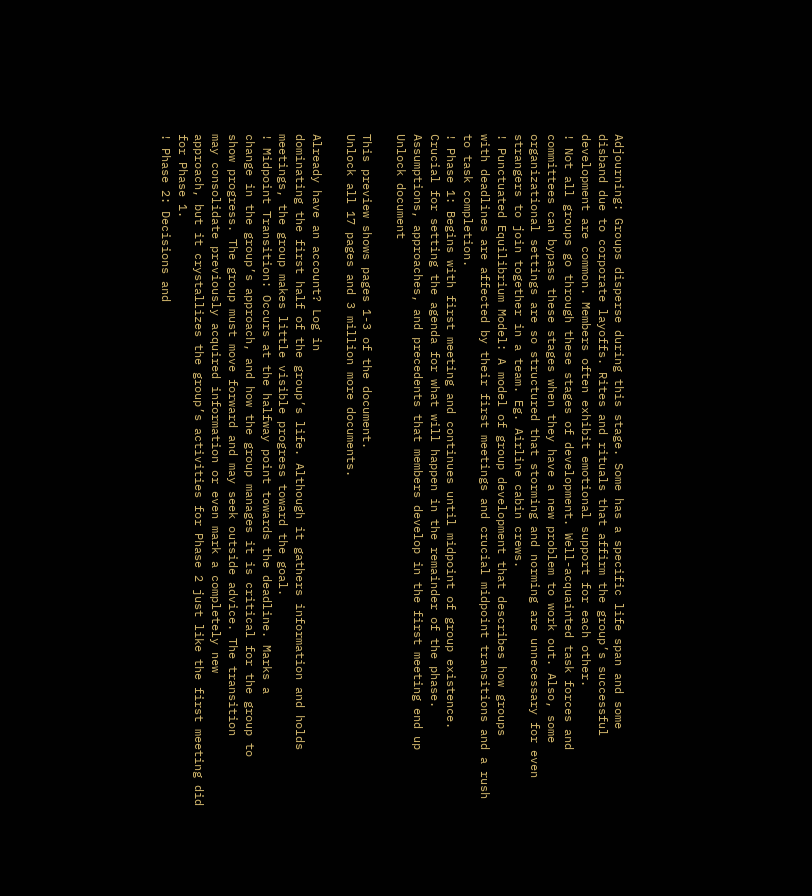Adjourning: Groups disperse during this stage. Some has a specific life span and some
disband due to corporate layoffs. Rites and rituals that affirm the group’s successful
development are common. Members often exhibit emotional support for each other.
! Not all groups go through these stages of development. Well-acquainted task forces and
committees can bypass these stages when they have a new problem to work out. Also, some
organizational settings are so structured that storming and norming are unnecessary for even
strangers to join together in a team. Eg. Airline cabin crews.
! Punctuated Equilibrium Model: A model of group development that describes how groups
with deadlines are affected by their first meetings and crucial midpoint transitions and a rush
to task completion.
! Phase 1: Begins with first meeting and continues until midpoint of group existence.
Crucial for setting the agenda for what will happen in the remainder of the phase.
Assumptions, approaches, and precedents that members develop in the first meeting end up
Unlock document

This preview shows pages 1-3 of the document.
Unlock all 17 pages and 3 million more documents.

Already have an account? Log in
dominating the first half of the group’s life. Although it gathers information and holds
meetings, the group makes little visible progress toward the goal.
! Midpoint Transition: Occurs at the halfway point towards the deadline. Marks a
change in the group’s approach, and how the group manages it is critical for the group to
show progress. The group must move forward and may seek outside advice. The transition
may consolidate previously acquired information or even mark a completely new
approach, but it crystallizes the group’s activities for Phase 2 just like the first meeting did
for Phase 1.
! Phase 2: Decisions and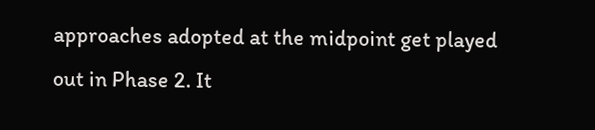approaches adopted at the midpoint get played out in Phase 2. It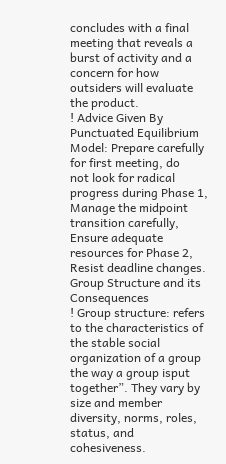concludes with a final meeting that reveals a burst of activity and a concern for how
outsiders will evaluate the product.
! Advice Given By Punctuated Equilibrium Model: Prepare carefully for first meeting, do
not look for radical progress during Phase 1, Manage the midpoint transition carefully,
Ensure adequate resources for Phase 2, Resist deadline changes.
Group Structure and its Consequences
! Group structure: refers to the characteristics of the stable social organization of a group
the way a group isput together”. They vary by size and member diversity, norms, roles,
status, and cohesiveness.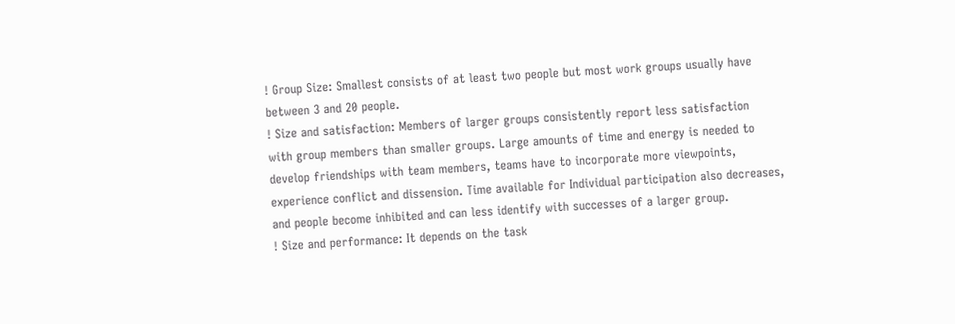! Group Size: Smallest consists of at least two people but most work groups usually have
between 3 and 20 people.
! Size and satisfaction: Members of larger groups consistently report less satisfaction
with group members than smaller groups. Large amounts of time and energy is needed to
develop friendships with team members, teams have to incorporate more viewpoints,
experience conflict and dissension. Time available for Individual participation also decreases,
and people become inhibited and can less identify with successes of a larger group.
! Size and performance: It depends on the task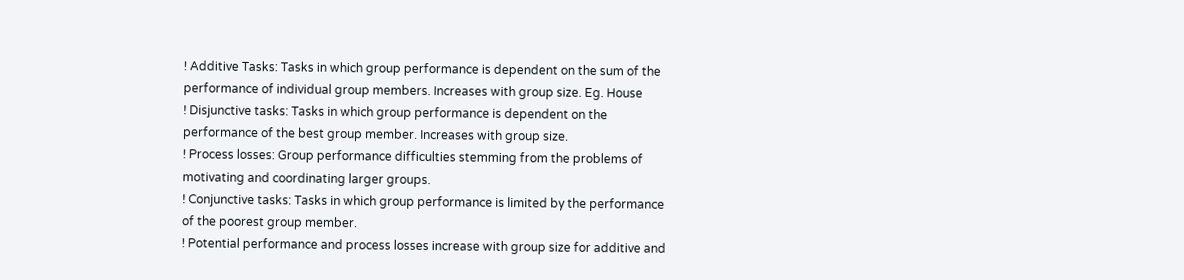! Additive Tasks: Tasks in which group performance is dependent on the sum of the
performance of individual group members. Increases with group size. Eg. House
! Disjunctive tasks: Tasks in which group performance is dependent on the
performance of the best group member. Increases with group size.
! Process losses: Group performance difficulties stemming from the problems of
motivating and coordinating larger groups.
! Conjunctive tasks: Tasks in which group performance is limited by the performance
of the poorest group member.
! Potential performance and process losses increase with group size for additive and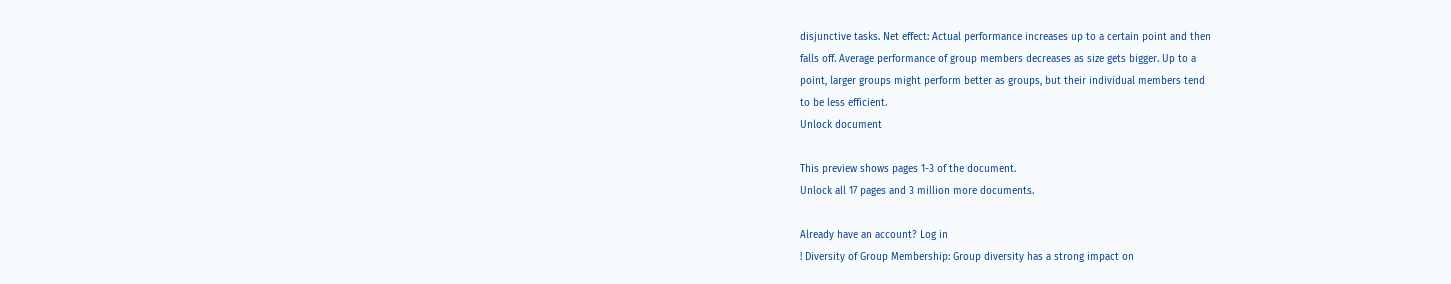disjunctive tasks. Net effect: Actual performance increases up to a certain point and then
falls off. Average performance of group members decreases as size gets bigger. Up to a
point, larger groups might perform better as groups, but their individual members tend
to be less efficient.
Unlock document

This preview shows pages 1-3 of the document.
Unlock all 17 pages and 3 million more documents.

Already have an account? Log in
! Diversity of Group Membership: Group diversity has a strong impact on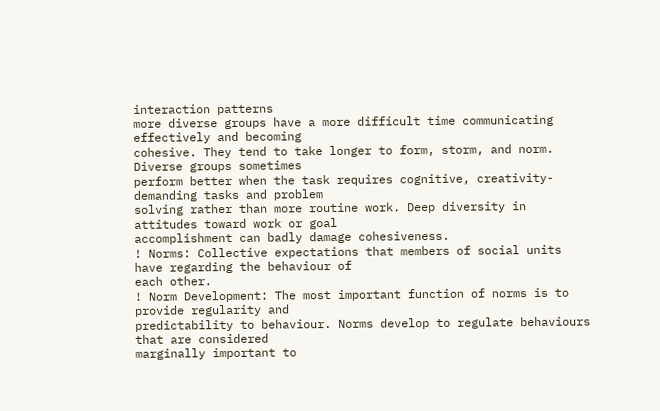interaction patterns
more diverse groups have a more difficult time communicating effectively and becoming
cohesive. They tend to take longer to form, storm, and norm. Diverse groups sometimes
perform better when the task requires cognitive, creativity-demanding tasks and problem
solving rather than more routine work. Deep diversity in attitudes toward work or goal
accomplishment can badly damage cohesiveness.
! Norms: Collective expectations that members of social units have regarding the behaviour of
each other.
! Norm Development: The most important function of norms is to provide regularity and
predictability to behaviour. Norms develop to regulate behaviours that are considered
marginally important to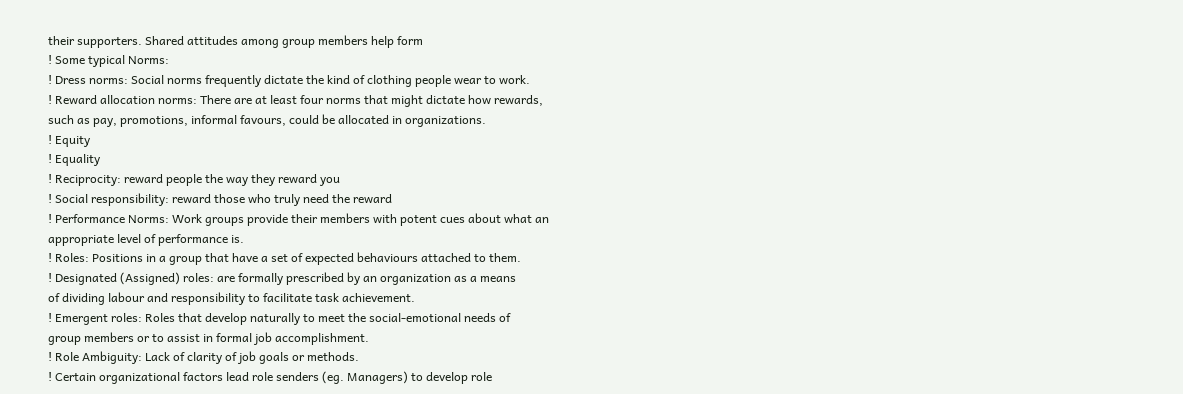their supporters. Shared attitudes among group members help form
! Some typical Norms:
! Dress norms: Social norms frequently dictate the kind of clothing people wear to work.
! Reward allocation norms: There are at least four norms that might dictate how rewards,
such as pay, promotions, informal favours, could be allocated in organizations.
! Equity
! Equality
! Reciprocity: reward people the way they reward you
! Social responsibility: reward those who truly need the reward
! Performance Norms: Work groups provide their members with potent cues about what an
appropriate level of performance is.
! Roles: Positions in a group that have a set of expected behaviours attached to them.
! Designated (Assigned) roles: are formally prescribed by an organization as a means
of dividing labour and responsibility to facilitate task achievement.
! Emergent roles: Roles that develop naturally to meet the social-emotional needs of
group members or to assist in formal job accomplishment.
! Role Ambiguity: Lack of clarity of job goals or methods.
! Certain organizational factors lead role senders (eg. Managers) to develop role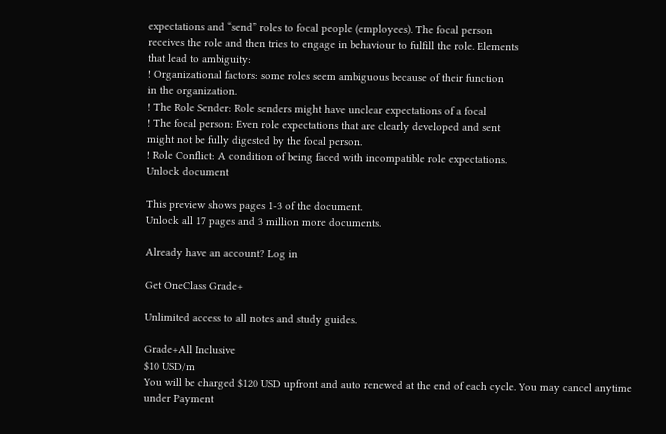expectations and “send” roles to focal people (employees). The focal person
receives the role and then tries to engage in behaviour to fulfill the role. Elements
that lead to ambiguity:
! Organizational factors: some roles seem ambiguous because of their function
in the organization.
! The Role Sender: Role senders might have unclear expectations of a focal
! The focal person: Even role expectations that are clearly developed and sent
might not be fully digested by the focal person.
! Role Conflict: A condition of being faced with incompatible role expectations.
Unlock document

This preview shows pages 1-3 of the document.
Unlock all 17 pages and 3 million more documents.

Already have an account? Log in

Get OneClass Grade+

Unlimited access to all notes and study guides.

Grade+All Inclusive
$10 USD/m
You will be charged $120 USD upfront and auto renewed at the end of each cycle. You may cancel anytime under Payment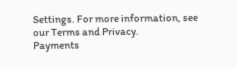Settings. For more information, see our Terms and Privacy.
Payments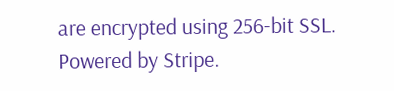are encrypted using 256-bit SSL. Powered by Stripe.